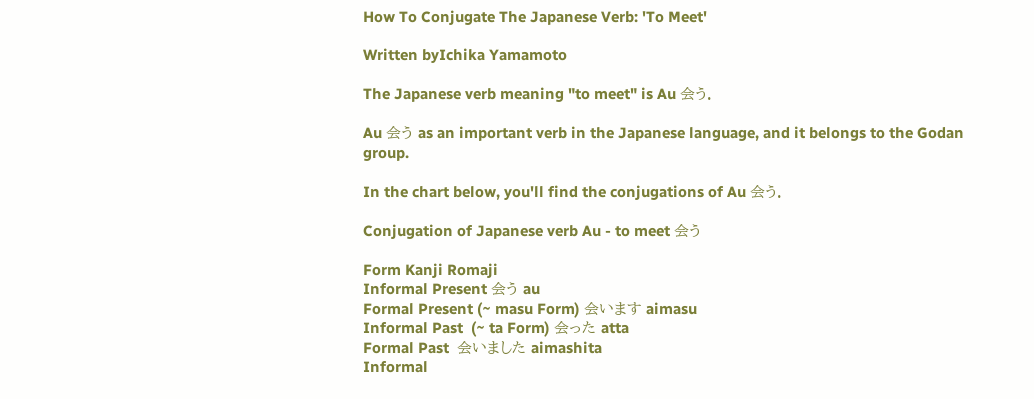How To Conjugate The Japanese Verb: 'To Meet'

Written byIchika Yamamoto

The Japanese verb meaning "to meet" is Au 会う.

Au 会う as an important verb in the Japanese language, and it belongs to the Godan group.

In the chart below, you'll find the conjugations of Au 会う.

Conjugation of Japanese verb Au - to meet 会う

Form Kanji Romaji
Informal Present 会う au
Formal Present (~ masu Form) 会います aimasu
Informal Past  (~ ta Form) 会った atta
Formal Past  会いました aimashita
Informal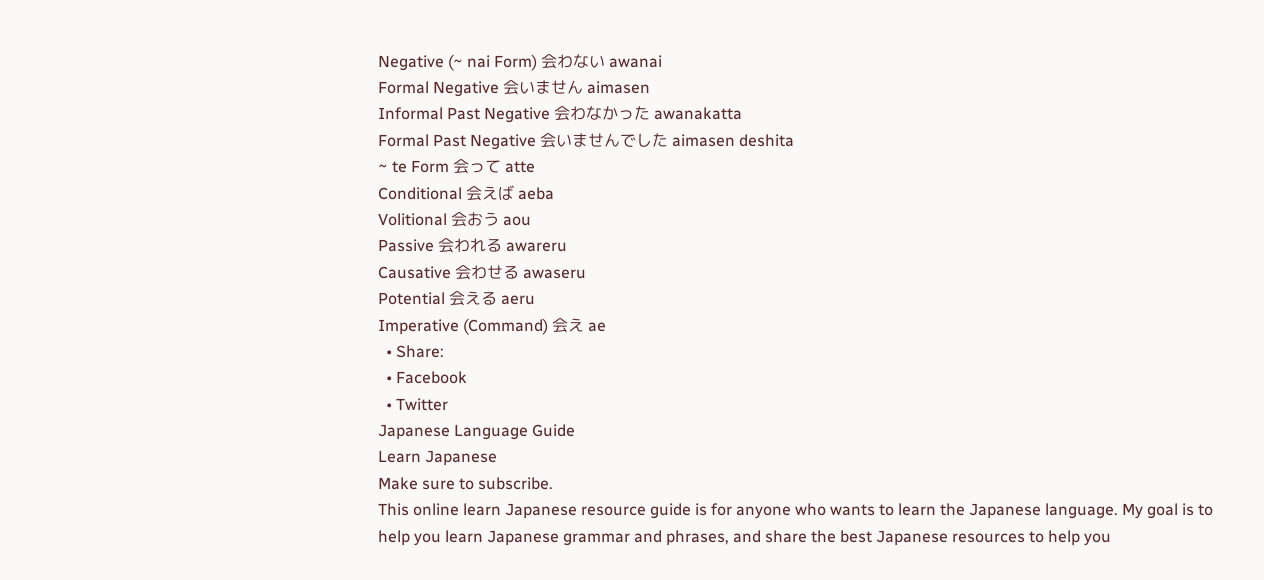Negative (~ nai Form) 会わない awanai
Formal Negative 会いません aimasen
Informal Past Negative 会わなかった awanakatta
Formal Past Negative 会いませんでした aimasen deshita
~ te Form 会って atte
Conditional 会えば aeba
Volitional 会おう aou
Passive 会われる awareru
Causative 会わせる awaseru
Potential 会える aeru
Imperative (Command) 会え ae
  • Share:
  • Facebook
  • Twitter
Japanese Language Guide
Learn Japanese
Make sure to subscribe.
This online learn Japanese resource guide is for anyone who wants to learn the Japanese language. My goal is to help you learn Japanese grammar and phrases, and share the best Japanese resources to help you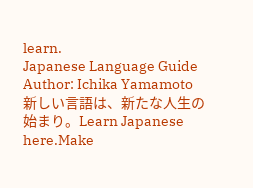learn.
Japanese Language Guide
Author: Ichika Yamamoto
新しい言語は、新たな人生の始まり。Learn Japanese here.Make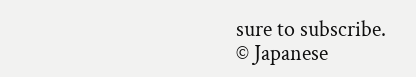sure to subscribe.
© Japanese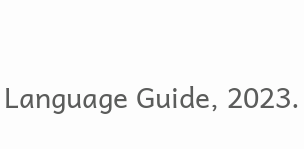Language Guide, 2023.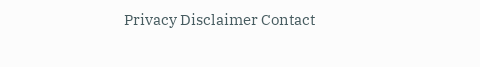Privacy Disclaimer Contact